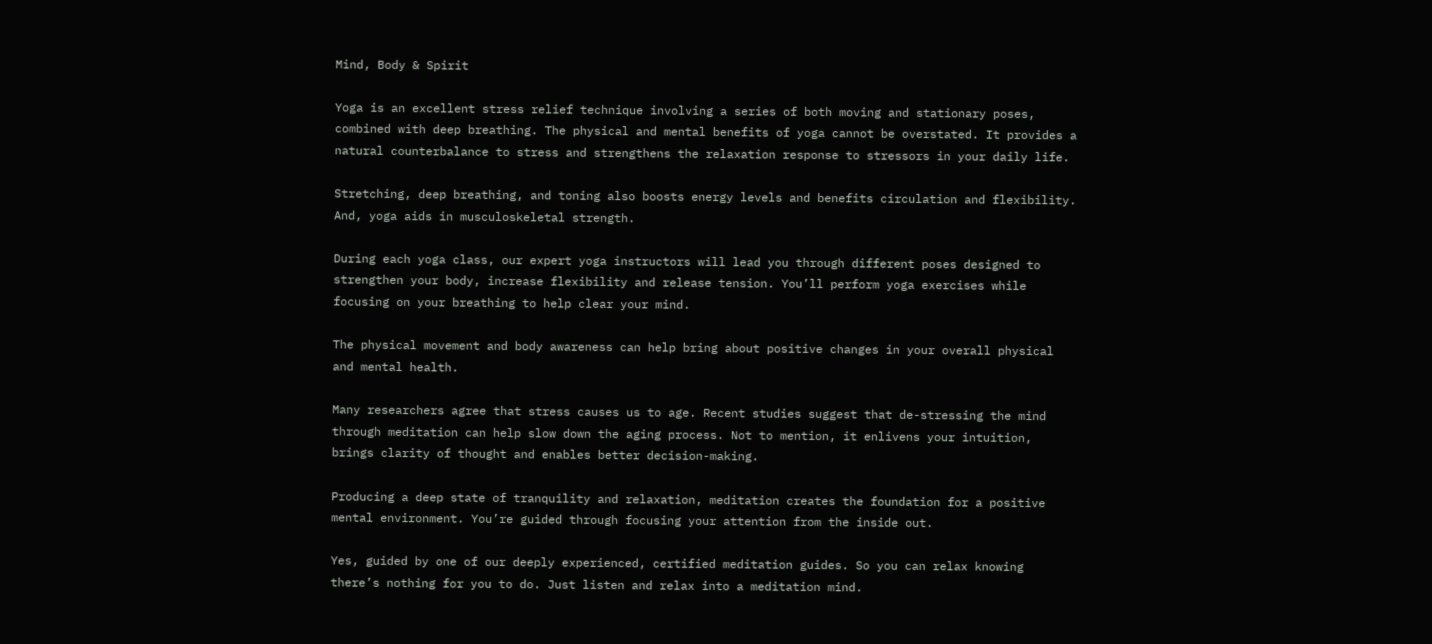Mind, Body & Spirit

Yoga is an excellent stress relief technique involving a series of both moving and stationary poses, combined with deep breathing. The physical and mental benefits of yoga cannot be overstated. It provides a natural counterbalance to stress and strengthens the relaxation response to stressors in your daily life.

Stretching, deep breathing, and toning also boosts energy levels and benefits circulation and flexibility. And, yoga aids in musculoskeletal strength.

During each yoga class, our expert yoga instructors will lead you through different poses designed to strengthen your body, increase flexibility and release tension. You’ll perform yoga exercises while focusing on your breathing to help clear your mind.

The physical movement and body awareness can help bring about positive changes in your overall physical and mental health.

Many researchers agree that stress causes us to age. Recent studies suggest that de-stressing the mind through meditation can help slow down the aging process. Not to mention, it enlivens your intuition, brings clarity of thought and enables better decision-making.

Producing a deep state of tranquility and relaxation, meditation creates the foundation for a positive mental environment. You’re guided through focusing your attention from the inside out.

Yes, guided by one of our deeply experienced, certified meditation guides. So you can relax knowing there’s nothing for you to do. Just listen and relax into a meditation mind.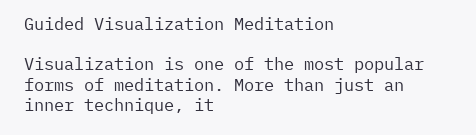Guided Visualization Meditation

Visualization is one of the most popular forms of meditation. More than just an inner technique, it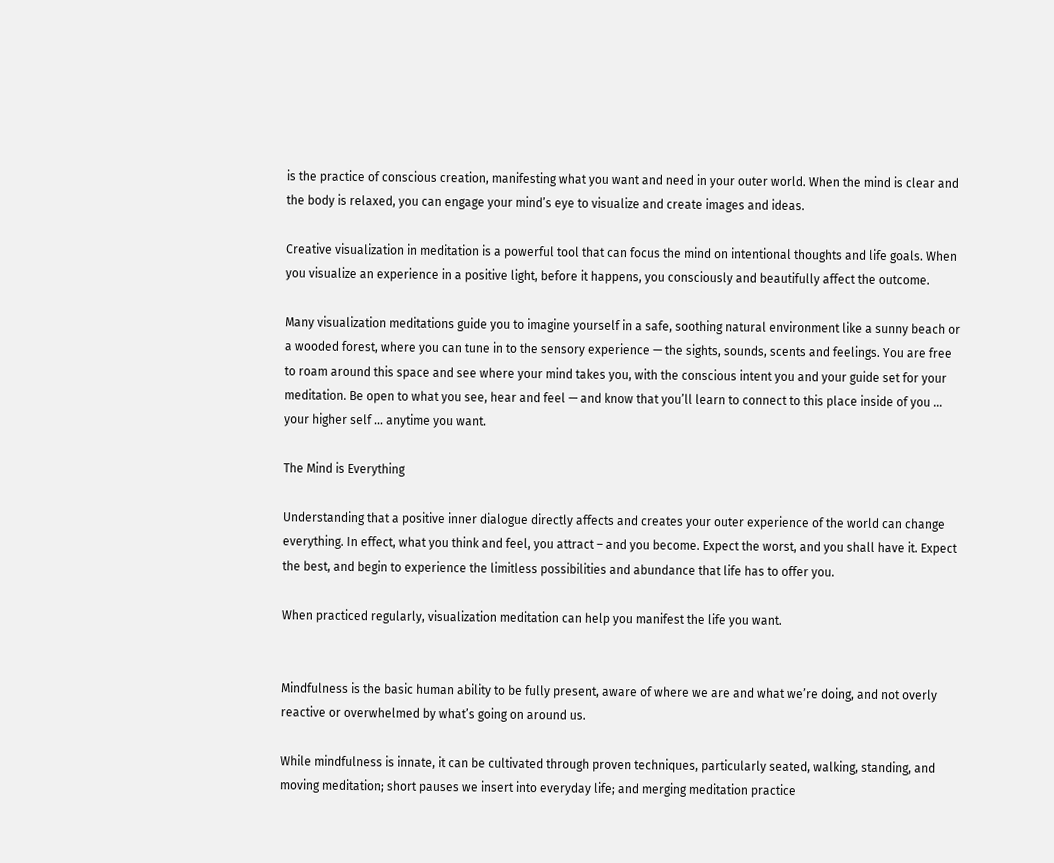is the practice of conscious creation, manifesting what you want and need in your outer world. When the mind is clear and the body is relaxed, you can engage your mind’s eye to visualize and create images and ideas.

Creative visualization in meditation is a powerful tool that can focus the mind on intentional thoughts and life goals. When you visualize an experience in a positive light, before it happens, you consciously and beautifully affect the outcome.

Many visualization meditations guide you to imagine yourself in a safe, soothing natural environment like a sunny beach or a wooded forest, where you can tune in to the sensory experience — the sights, sounds, scents and feelings. You are free to roam around this space and see where your mind takes you, with the conscious intent you and your guide set for your meditation. Be open to what you see, hear and feel — and know that you’ll learn to connect to this place inside of you … your higher self … anytime you want.

The Mind is Everything

Understanding that a positive inner dialogue directly affects and creates your outer experience of the world can change everything. In effect, what you think and feel, you attract – and you become. Expect the worst, and you shall have it. Expect the best, and begin to experience the limitless possibilities and abundance that life has to offer you.

When practiced regularly, visualization meditation can help you manifest the life you want.


Mindfulness is the basic human ability to be fully present, aware of where we are and what we’re doing, and not overly reactive or overwhelmed by what’s going on around us.

While mindfulness is innate, it can be cultivated through proven techniques, particularly seated, walking, standing, and moving meditation; short pauses we insert into everyday life; and merging meditation practice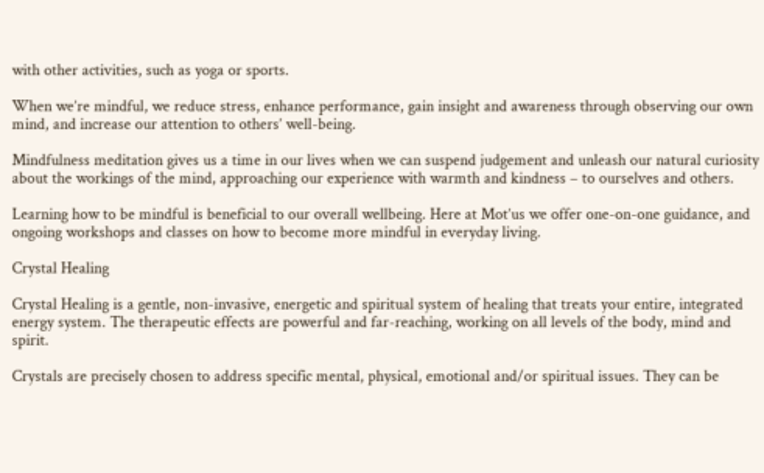with other activities, such as yoga or sports.

When we’re mindful, we reduce stress, enhance performance, gain insight and awareness through observing our own mind, and increase our attention to others’ well-being.

Mindfulness meditation gives us a time in our lives when we can suspend judgement and unleash our natural curiosity about the workings of the mind, approaching our experience with warmth and kindness – to ourselves and others.

Learning how to be mindful is beneficial to our overall wellbeing. Here at Mot’us we offer one-on-one guidance, and ongoing workshops and classes on how to become more mindful in everyday living.

Crystal Healing

Crystal Healing is a gentle, non-invasive, energetic and spiritual system of healing that treats your entire, integrated energy system. The therapeutic effects are powerful and far-reaching, working on all levels of the body, mind and spirit.

Crystals are precisely chosen to address specific mental, physical, emotional and/or spiritual issues. They can be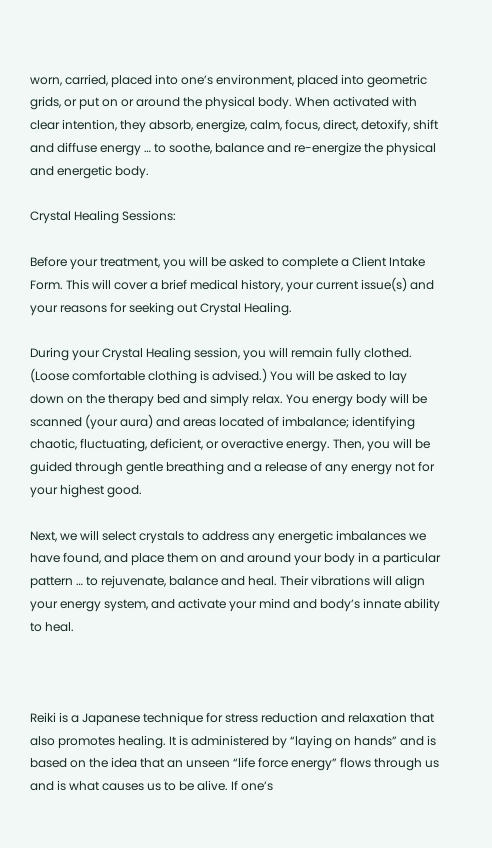worn, carried, placed into one’s environment, placed into geometric grids, or put on or around the physical body. When activated with clear intention, they absorb, energize, calm, focus, direct, detoxify, shift and diffuse energy … to soothe, balance and re-energize the physical and energetic body.

Crystal Healing Sessions:

Before your treatment, you will be asked to complete a Client Intake Form. This will cover a brief medical history, your current issue(s) and your reasons for seeking out Crystal Healing.

During your Crystal Healing session, you will remain fully clothed. (Loose comfortable clothing is advised.) You will be asked to lay down on the therapy bed and simply relax. You energy body will be scanned (your aura) and areas located of imbalance; identifying chaotic, fluctuating, deficient, or overactive energy. Then, you will be guided through gentle breathing and a release of any energy not for your highest good.

Next, we will select crystals to address any energetic imbalances we have found, and place them on and around your body in a particular pattern … to rejuvenate, balance and heal. Their vibrations will align your energy system, and activate your mind and body’s innate ability to heal.



Reiki is a Japanese technique for stress reduction and relaxation that also promotes healing. It is administered by “laying on hands” and is based on the idea that an unseen “life force energy” flows through us and is what causes us to be alive. If one’s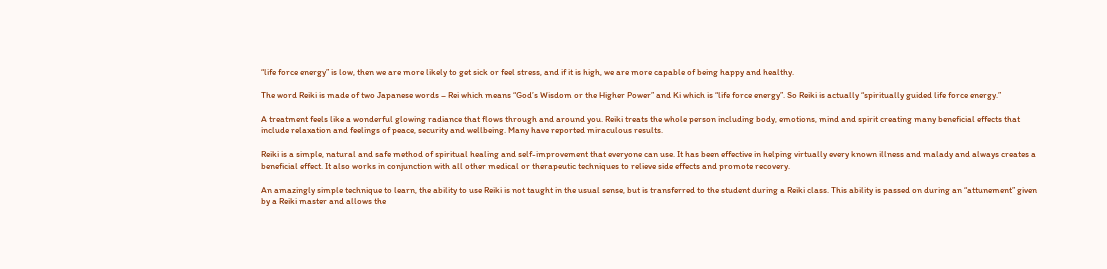“life force energy” is low, then we are more likely to get sick or feel stress, and if it is high, we are more capable of being happy and healthy.

The word Reiki is made of two Japanese words – Rei which means “God’s Wisdom or the Higher Power” and Ki which is “life force energy”. So Reiki is actually “spiritually guided life force energy.”

A treatment feels like a wonderful glowing radiance that flows through and around you. Reiki treats the whole person including body, emotions, mind and spirit creating many beneficial effects that include relaxation and feelings of peace, security and wellbeing. Many have reported miraculous results.

Reiki is a simple, natural and safe method of spiritual healing and self-improvement that everyone can use. It has been effective in helping virtually every known illness and malady and always creates a beneficial effect. It also works in conjunction with all other medical or therapeutic techniques to relieve side effects and promote recovery.

An amazingly simple technique to learn, the ability to use Reiki is not taught in the usual sense, but is transferred to the student during a Reiki class. This ability is passed on during an “attunement” given by a Reiki master and allows the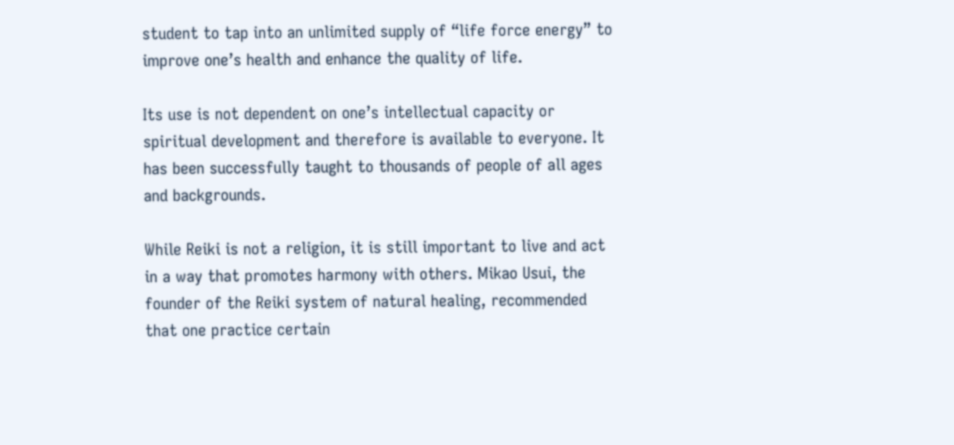student to tap into an unlimited supply of “life force energy” to improve one’s health and enhance the quality of life.

Its use is not dependent on one’s intellectual capacity or spiritual development and therefore is available to everyone. It has been successfully taught to thousands of people of all ages and backgrounds.

While Reiki is not a religion, it is still important to live and act in a way that promotes harmony with others. Mikao Usui, the founder of the Reiki system of natural healing, recommended that one practice certain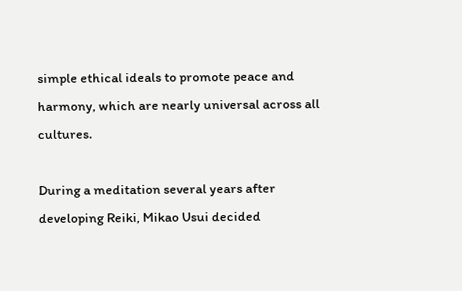simple ethical ideals to promote peace and harmony, which are nearly universal across all cultures.

During a meditation several years after developing Reiki, Mikao Usui decided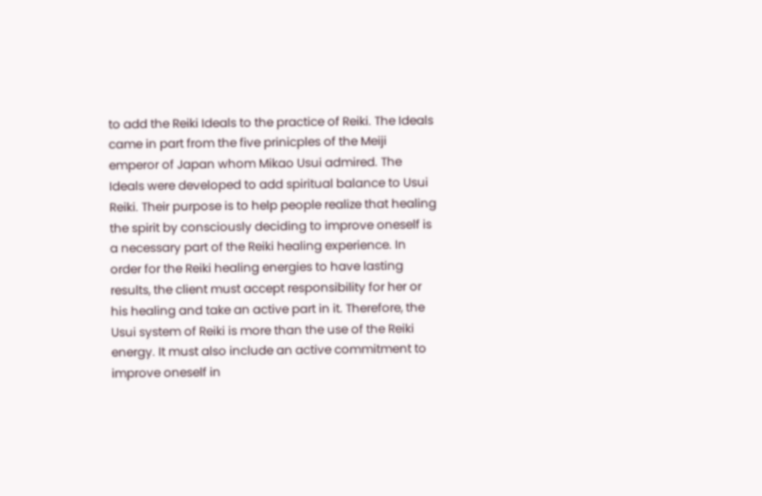to add the Reiki Ideals to the practice of Reiki. The Ideals came in part from the five prinicples of the Meiji emperor of Japan whom Mikao Usui admired. The Ideals were developed to add spiritual balance to Usui Reiki. Their purpose is to help people realize that healing the spirit by consciously deciding to improve oneself is a necessary part of the Reiki healing experience. In order for the Reiki healing energies to have lasting results, the client must accept responsibility for her or his healing and take an active part in it. Therefore, the Usui system of Reiki is more than the use of the Reiki energy. It must also include an active commitment to improve oneself in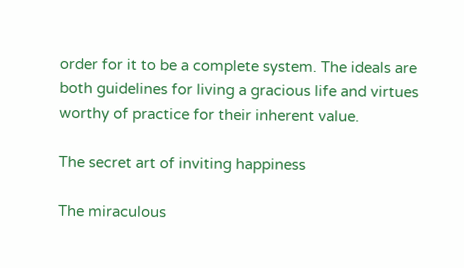order for it to be a complete system. The ideals are both guidelines for living a gracious life and virtues worthy of practice for their inherent value.

The secret art of inviting happiness

The miraculous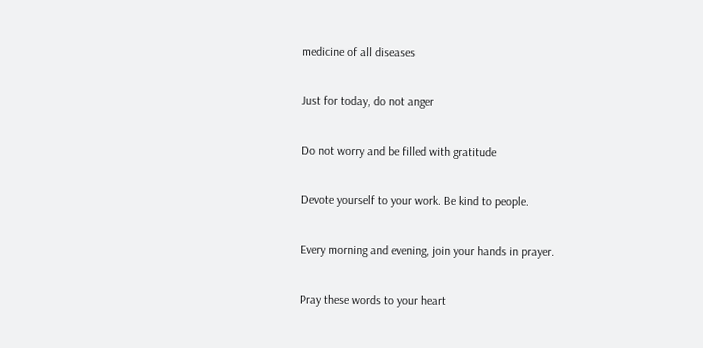medicine of all diseases

Just for today, do not anger

Do not worry and be filled with gratitude

Devote yourself to your work. Be kind to people.

Every morning and evening, join your hands in prayer.

Pray these words to your heart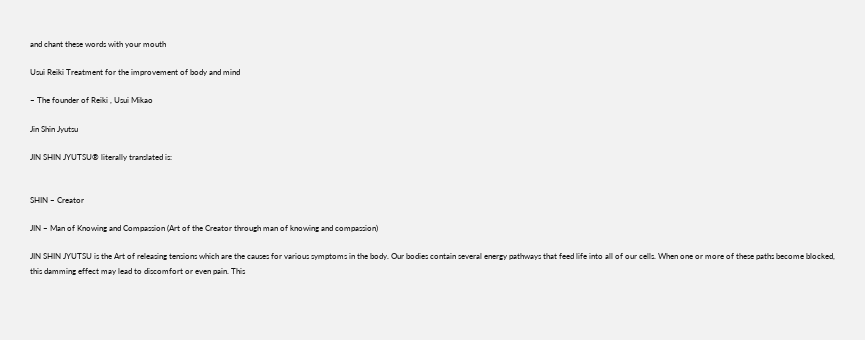and chant these words with your mouth

Usui Reiki Treatment for the improvement of body and mind

– The founder of Reiki , Usui Mikao

Jin Shin Jyutsu

JIN SHIN JYUTSU® literally translated is:


SHIN – Creator

JIN – Man of Knowing and Compassion (Art of the Creator through man of knowing and compassion)

JIN SHIN JYUTSU is the Art of releasing tensions which are the causes for various symptoms in the body. Our bodies contain several energy pathways that feed life into all of our cells. When one or more of these paths become blocked, this damming effect may lead to discomfort or even pain. This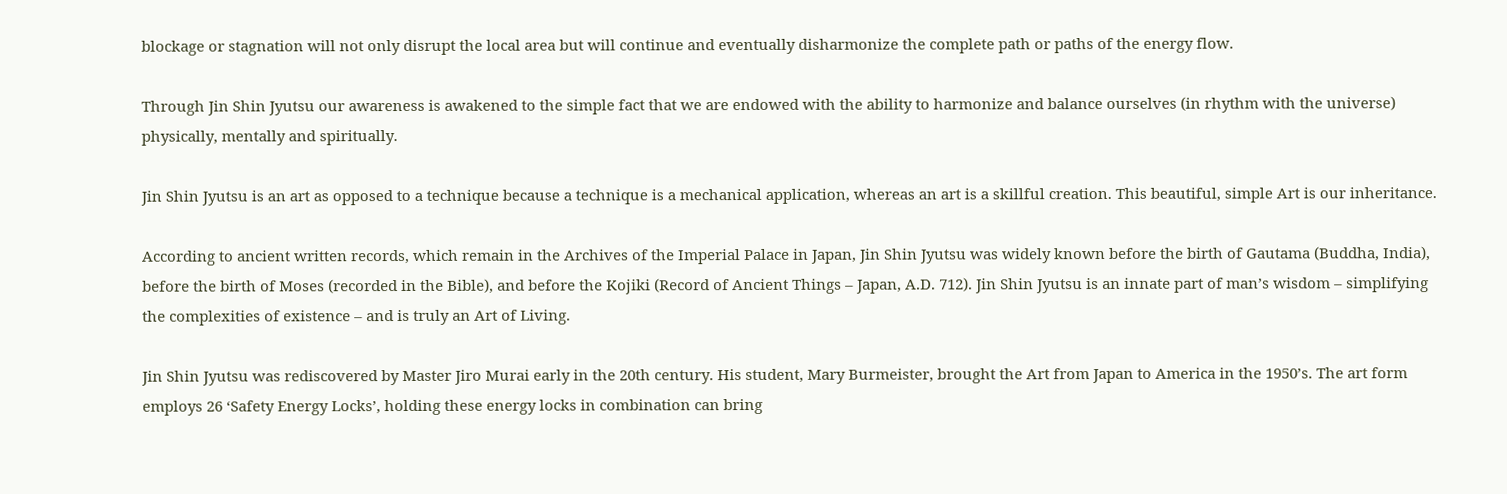blockage or stagnation will not only disrupt the local area but will continue and eventually disharmonize the complete path or paths of the energy flow.

Through Jin Shin Jyutsu our awareness is awakened to the simple fact that we are endowed with the ability to harmonize and balance ourselves (in rhythm with the universe) physically, mentally and spiritually.

Jin Shin Jyutsu is an art as opposed to a technique because a technique is a mechanical application, whereas an art is a skillful creation. This beautiful, simple Art is our inheritance.

According to ancient written records, which remain in the Archives of the Imperial Palace in Japan, Jin Shin Jyutsu was widely known before the birth of Gautama (Buddha, India), before the birth of Moses (recorded in the Bible), and before the Kojiki (Record of Ancient Things – Japan, A.D. 712). Jin Shin Jyutsu is an innate part of man’s wisdom – simplifying the complexities of existence – and is truly an Art of Living.

Jin Shin Jyutsu was rediscovered by Master Jiro Murai early in the 20th century. His student, Mary Burmeister, brought the Art from Japan to America in the 1950’s. The art form employs 26 ‘Safety Energy Locks’, holding these energy locks in combination can bring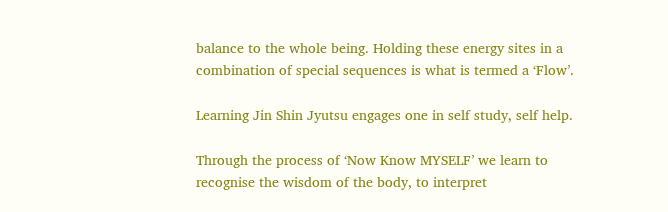balance to the whole being. Holding these energy sites in a combination of special sequences is what is termed a ‘Flow’.

Learning Jin Shin Jyutsu engages one in self study, self help.

Through the process of ‘Now Know MYSELF’ we learn to recognise the wisdom of the body, to interpret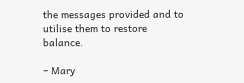the messages provided and to utilise them to restore balance.

– Mary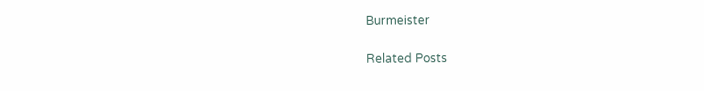Burmeister

Related Posts